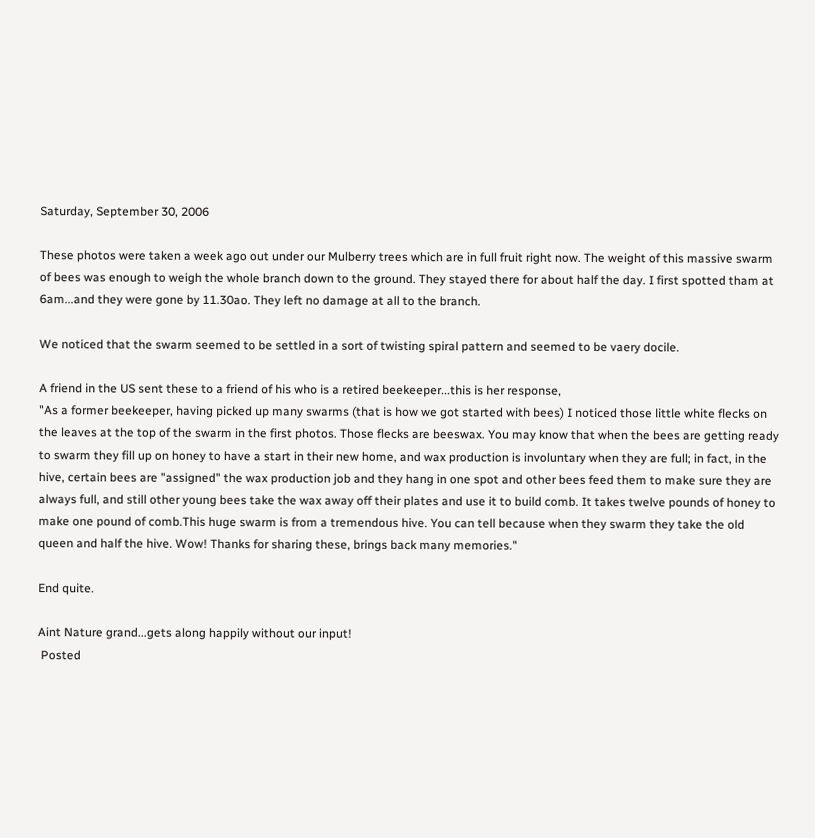Saturday, September 30, 2006

These photos were taken a week ago out under our Mulberry trees which are in full fruit right now. The weight of this massive swarm of bees was enough to weigh the whole branch down to the ground. They stayed there for about half the day. I first spotted tham at 6am...and they were gone by 11.30ao. They left no damage at all to the branch.

We noticed that the swarm seemed to be settled in a sort of twisting spiral pattern and seemed to be vaery docile.

A friend in the US sent these to a friend of his who is a retired beekeeper...this is her response,
"As a former beekeeper, having picked up many swarms (that is how we got started with bees) I noticed those little white flecks on the leaves at the top of the swarm in the first photos. Those flecks are beeswax. You may know that when the bees are getting ready to swarm they fill up on honey to have a start in their new home, and wax production is involuntary when they are full; in fact, in the hive, certain bees are "assigned" the wax production job and they hang in one spot and other bees feed them to make sure they are always full, and still other young bees take the wax away off their plates and use it to build comb. It takes twelve pounds of honey to make one pound of comb.This huge swarm is from a tremendous hive. You can tell because when they swarm they take the old queen and half the hive. Wow! Thanks for sharing these, brings back many memories."

End quite.

Aint Nature grand...gets along happily without our input!
 Posted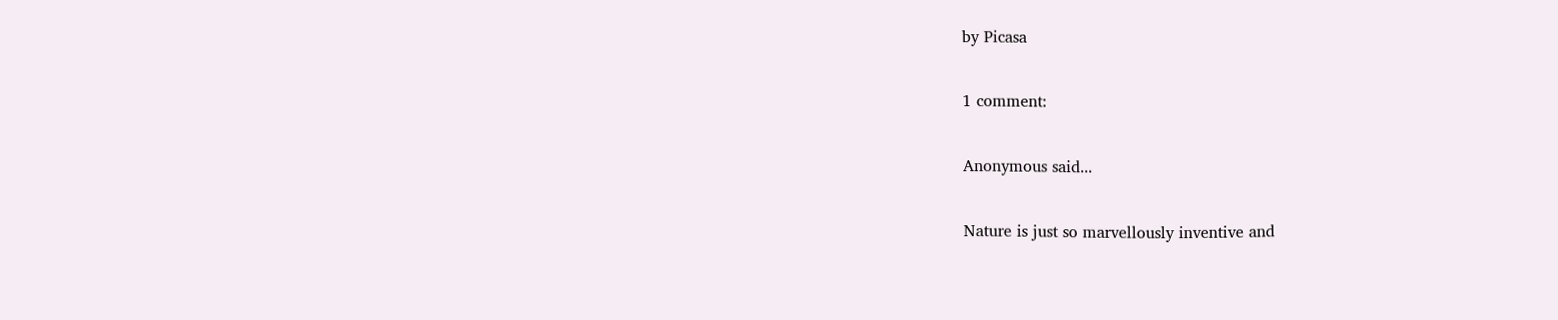by Picasa

1 comment:

Anonymous said...

Nature is just so marvellously inventive and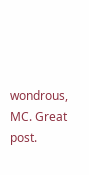wondrous, MC. Great post.